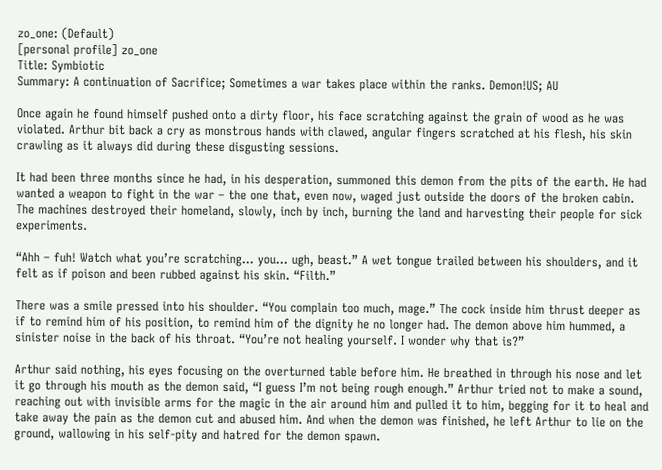zo_one: (Default)
[personal profile] zo_one
Title: Symbiotic
Summary: A continuation of Sacrifice; Sometimes a war takes place within the ranks. Demon!US; AU

Once again he found himself pushed onto a dirty floor, his face scratching against the grain of wood as he was violated. Arthur bit back a cry as monstrous hands with clawed, angular fingers scratched at his flesh, his skin crawling as it always did during these disgusting sessions.

It had been three months since he had, in his desperation, summoned this demon from the pits of the earth. He had wanted a weapon to fight in the war – the one that, even now, waged just outside the doors of the broken cabin. The machines destroyed their homeland, slowly, inch by inch, burning the land and harvesting their people for sick experiments.

“Ahh – fuh! Watch what you’re scratching… you… ugh, beast.” A wet tongue trailed between his shoulders, and it felt as if poison and been rubbed against his skin. “Filth.”

There was a smile pressed into his shoulder. “You complain too much, mage.” The cock inside him thrust deeper as if to remind him of his position, to remind him of the dignity he no longer had. The demon above him hummed, a sinister noise in the back of his throat. “You’re not healing yourself. I wonder why that is?”

Arthur said nothing, his eyes focusing on the overturned table before him. He breathed in through his nose and let it go through his mouth as the demon said, “I guess I’m not being rough enough.” Arthur tried not to make a sound, reaching out with invisible arms for the magic in the air around him and pulled it to him, begging for it to heal and take away the pain as the demon cut and abused him. And when the demon was finished, he left Arthur to lie on the ground, wallowing in his self-pity and hatred for the demon spawn.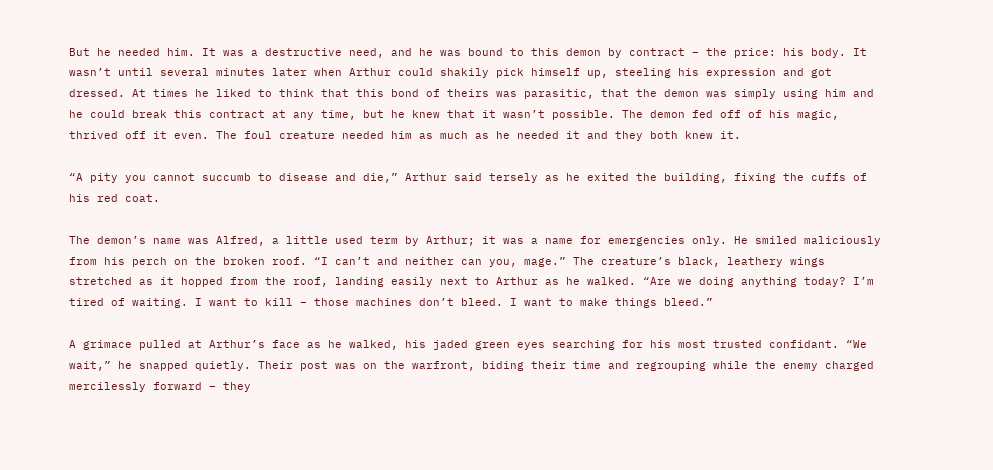But he needed him. It was a destructive need, and he was bound to this demon by contract – the price: his body. It wasn’t until several minutes later when Arthur could shakily pick himself up, steeling his expression and got dressed. At times he liked to think that this bond of theirs was parasitic, that the demon was simply using him and he could break this contract at any time, but he knew that it wasn’t possible. The demon fed off of his magic, thrived off it even. The foul creature needed him as much as he needed it and they both knew it.

“A pity you cannot succumb to disease and die,” Arthur said tersely as he exited the building, fixing the cuffs of his red coat.

The demon’s name was Alfred, a little used term by Arthur; it was a name for emergencies only. He smiled maliciously from his perch on the broken roof. “I can’t and neither can you, mage.” The creature’s black, leathery wings stretched as it hopped from the roof, landing easily next to Arthur as he walked. “Are we doing anything today? I’m tired of waiting. I want to kill – those machines don’t bleed. I want to make things bleed.”

A grimace pulled at Arthur’s face as he walked, his jaded green eyes searching for his most trusted confidant. “We wait,” he snapped quietly. Their post was on the warfront, biding their time and regrouping while the enemy charged mercilessly forward – they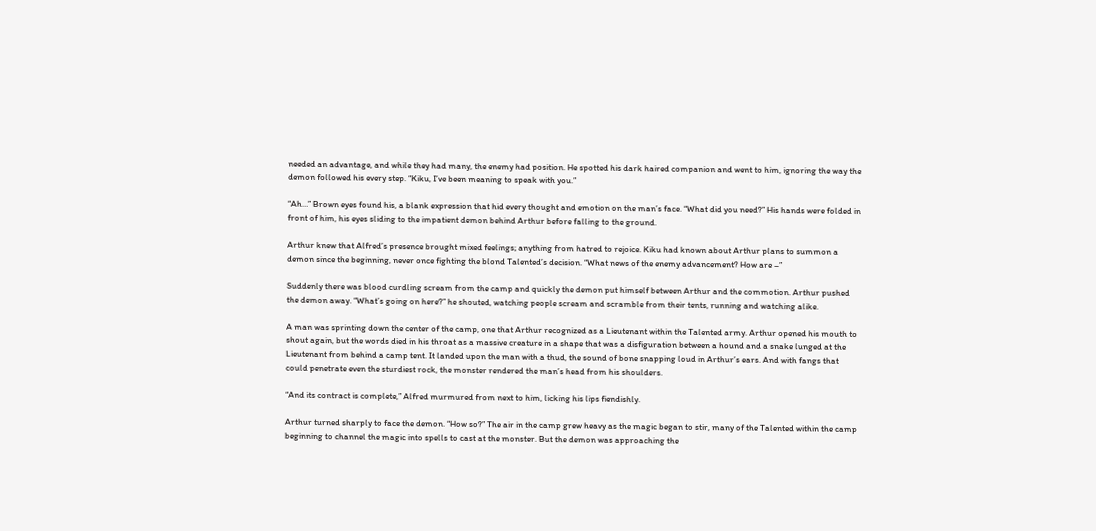needed an advantage, and while they had many, the enemy had position. He spotted his dark haired companion and went to him, ignoring the way the demon followed his every step. “Kiku, I’ve been meaning to speak with you.”

“Ah…” Brown eyes found his, a blank expression that hid every thought and emotion on the man’s face. “What did you need?” His hands were folded in front of him, his eyes sliding to the impatient demon behind Arthur before falling to the ground.

Arthur knew that Alfred’s presence brought mixed feelings; anything from hatred to rejoice. Kiku had known about Arthur plans to summon a demon since the beginning, never once fighting the blond Talented’s decision. “What news of the enemy advancement? How are –”

Suddenly there was blood curdling scream from the camp and quickly the demon put himself between Arthur and the commotion. Arthur pushed the demon away. “What’s going on here?” he shouted, watching people scream and scramble from their tents, running and watching alike.

A man was sprinting down the center of the camp, one that Arthur recognized as a Lieutenant within the Talented army. Arthur opened his mouth to shout again, but the words died in his throat as a massive creature in a shape that was a disfiguration between a hound and a snake lunged at the Lieutenant from behind a camp tent. It landed upon the man with a thud, the sound of bone snapping loud in Arthur’s ears. And with fangs that could penetrate even the sturdiest rock, the monster rendered the man’s head from his shoulders.

“And its contract is complete,” Alfred murmured from next to him, licking his lips fiendishly.

Arthur turned sharply to face the demon. “How so?” The air in the camp grew heavy as the magic began to stir, many of the Talented within the camp beginning to channel the magic into spells to cast at the monster. But the demon was approaching the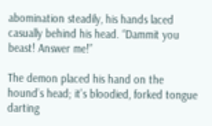abomination steadily, his hands laced casually behind his head. “Dammit you beast! Answer me!”

The demon placed his hand on the hound’s head; it’s bloodied, forked tongue darting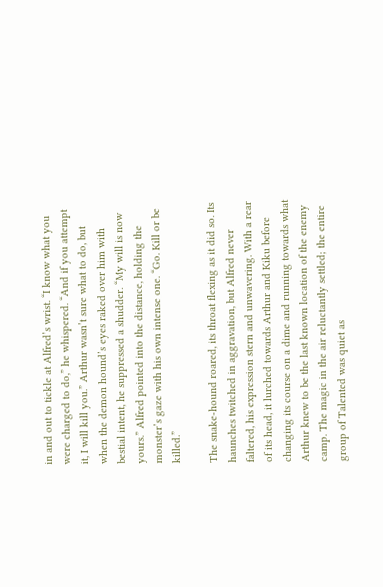in and out to tickle at Alfred’s wrist. “I know what you were charged to do,” he whispered. “And if you attempt it, I will kill you.” Arthur wasn’t sure what to do, but when the demon hound’s eyes raked over him with bestial intent, he suppressed a shudder. “My will is now yours.” Alfred pointed into the distance, holding the monster’s gaze with his own intense one. “Go. Kill or be killed.”

The snake-hound roared, its throat flexing as it did so. Its haunches twitched in aggravation, but Alfred never faltered, his expression stern and unwavering. With a rear of its head, it lurched towards Arthur and Kiku before changing its course on a dime and running towards what Arthur knew to be the last known location of the enemy camp. The magic in the air reluctantly settled; the entire group of Talented was quiet as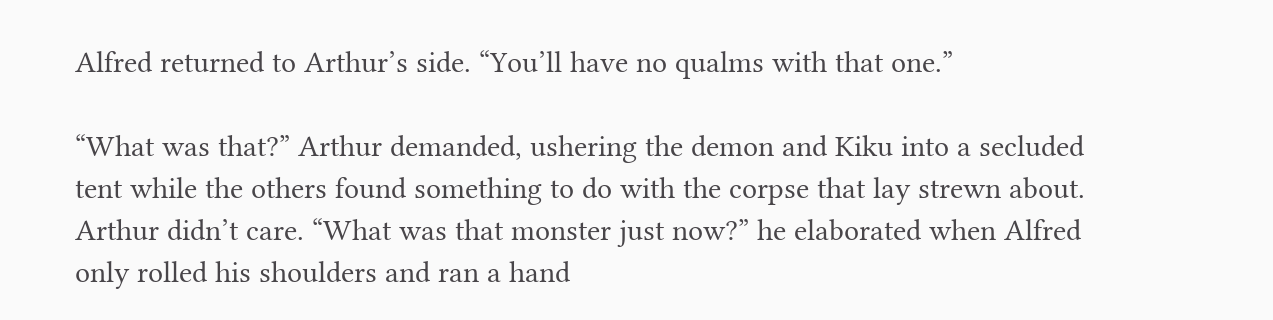Alfred returned to Arthur’s side. “You’ll have no qualms with that one.”

“What was that?” Arthur demanded, ushering the demon and Kiku into a secluded tent while the others found something to do with the corpse that lay strewn about. Arthur didn’t care. “What was that monster just now?” he elaborated when Alfred only rolled his shoulders and ran a hand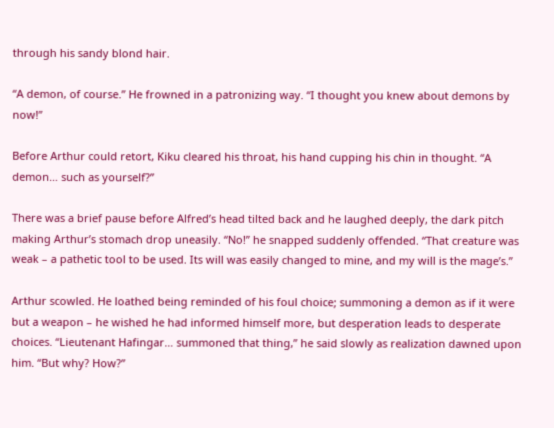through his sandy blond hair.

“A demon, of course.” He frowned in a patronizing way. “I thought you knew about demons by now!”

Before Arthur could retort, Kiku cleared his throat, his hand cupping his chin in thought. “A demon… such as yourself?”

There was a brief pause before Alfred’s head tilted back and he laughed deeply, the dark pitch making Arthur’s stomach drop uneasily. “No!” he snapped suddenly offended. “That creature was weak – a pathetic tool to be used. Its will was easily changed to mine, and my will is the mage’s.”

Arthur scowled. He loathed being reminded of his foul choice; summoning a demon as if it were but a weapon – he wished he had informed himself more, but desperation leads to desperate choices. “Lieutenant Hafingar… summoned that thing,” he said slowly as realization dawned upon him. “But why? How?”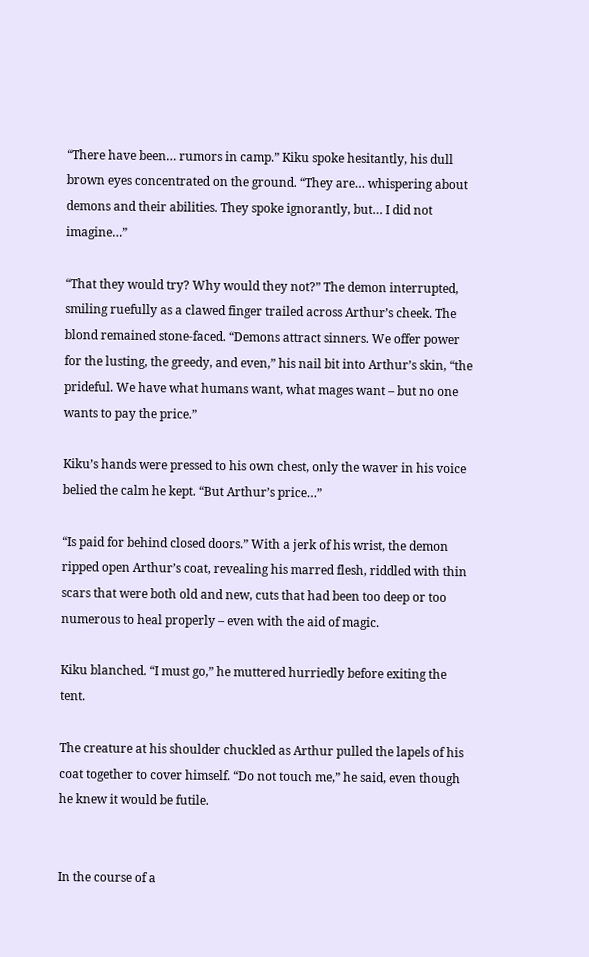“There have been… rumors in camp.” Kiku spoke hesitantly, his dull brown eyes concentrated on the ground. “They are… whispering about demons and their abilities. They spoke ignorantly, but… I did not imagine…”

“That they would try? Why would they not?” The demon interrupted, smiling ruefully as a clawed finger trailed across Arthur’s cheek. The blond remained stone-faced. “Demons attract sinners. We offer power for the lusting, the greedy, and even,” his nail bit into Arthur’s skin, “the prideful. We have what humans want, what mages want – but no one wants to pay the price.”

Kiku’s hands were pressed to his own chest, only the waver in his voice belied the calm he kept. “But Arthur’s price…”

“Is paid for behind closed doors.” With a jerk of his wrist, the demon ripped open Arthur’s coat, revealing his marred flesh, riddled with thin scars that were both old and new, cuts that had been too deep or too numerous to heal properly – even with the aid of magic.

Kiku blanched. “I must go,” he muttered hurriedly before exiting the tent.

The creature at his shoulder chuckled as Arthur pulled the lapels of his coat together to cover himself. “Do not touch me,” he said, even though he knew it would be futile.


In the course of a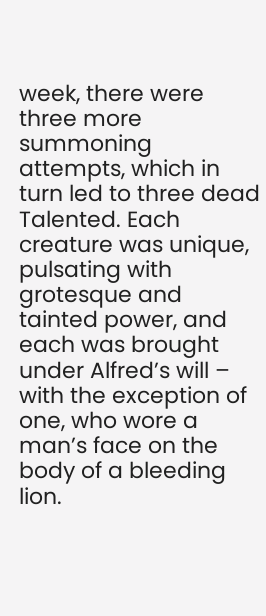week, there were three more summoning attempts, which in turn led to three dead Talented. Each creature was unique, pulsating with grotesque and tainted power, and each was brought under Alfred’s will – with the exception of one, who wore a man’s face on the body of a bleeding lion.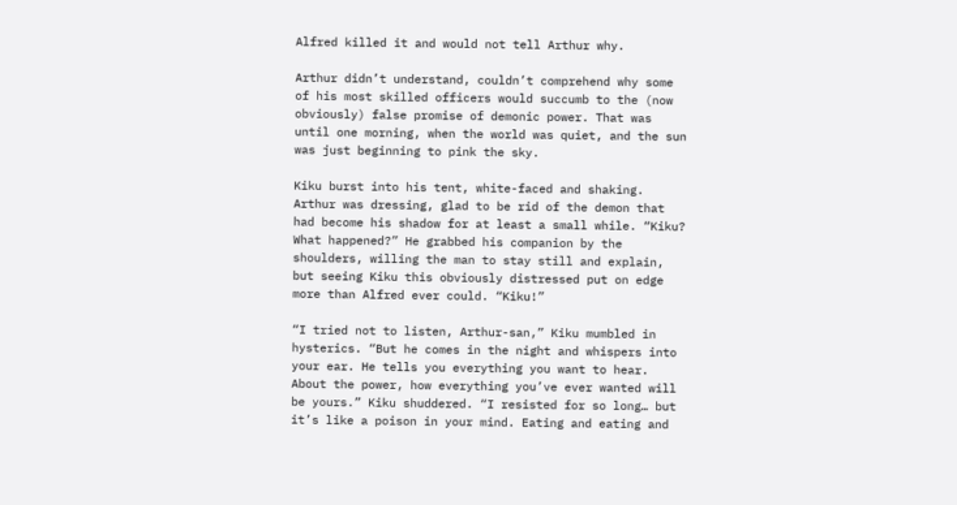Alfred killed it and would not tell Arthur why.

Arthur didn’t understand, couldn’t comprehend why some of his most skilled officers would succumb to the (now obviously) false promise of demonic power. That was until one morning, when the world was quiet, and the sun was just beginning to pink the sky.

Kiku burst into his tent, white-faced and shaking. Arthur was dressing, glad to be rid of the demon that had become his shadow for at least a small while. “Kiku? What happened?” He grabbed his companion by the shoulders, willing the man to stay still and explain, but seeing Kiku this obviously distressed put on edge more than Alfred ever could. “Kiku!”

“I tried not to listen, Arthur-san,” Kiku mumbled in hysterics. “But he comes in the night and whispers into your ear. He tells you everything you want to hear. About the power, how everything you’ve ever wanted will be yours.” Kiku shuddered. “I resisted for so long… but it’s like a poison in your mind. Eating and eating and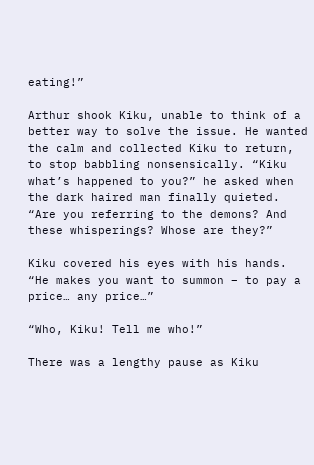eating!”

Arthur shook Kiku, unable to think of a better way to solve the issue. He wanted the calm and collected Kiku to return, to stop babbling nonsensically. “Kiku what’s happened to you?” he asked when the dark haired man finally quieted. “Are you referring to the demons? And these whisperings? Whose are they?”

Kiku covered his eyes with his hands. “He makes you want to summon – to pay a price… any price…”

“Who, Kiku! Tell me who!”

There was a lengthy pause as Kiku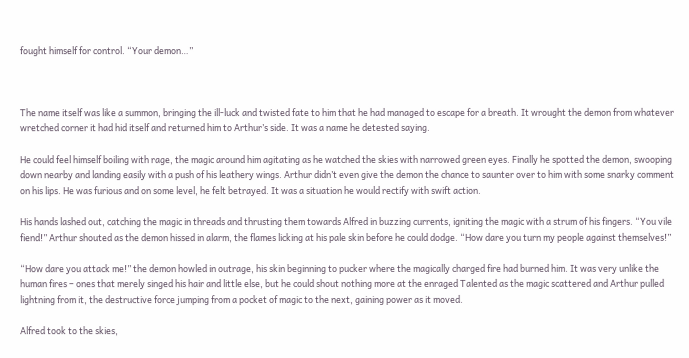fought himself for control. “Your demon…”



The name itself was like a summon, bringing the ill-luck and twisted fate to him that he had managed to escape for a breath. It wrought the demon from whatever wretched corner it had hid itself and returned him to Arthur’s side. It was a name he detested saying.

He could feel himself boiling with rage, the magic around him agitating as he watched the skies with narrowed green eyes. Finally he spotted the demon, swooping down nearby and landing easily with a push of his leathery wings. Arthur didn’t even give the demon the chance to saunter over to him with some snarky comment on his lips. He was furious and on some level, he felt betrayed. It was a situation he would rectify with swift action.

His hands lashed out, catching the magic in threads and thrusting them towards Alfred in buzzing currents, igniting the magic with a strum of his fingers. “You vile fiend!” Arthur shouted as the demon hissed in alarm, the flames licking at his pale skin before he could dodge. “How dare you turn my people against themselves!”

“How dare you attack me!” the demon howled in outrage, his skin beginning to pucker where the magically charged fire had burned him. It was very unlike the human fires – ones that merely singed his hair and little else, but he could shout nothing more at the enraged Talented as the magic scattered and Arthur pulled lightning from it, the destructive force jumping from a pocket of magic to the next, gaining power as it moved.

Alfred took to the skies,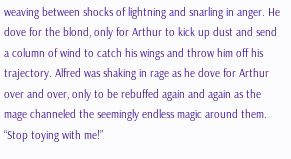weaving between shocks of lightning and snarling in anger. He dove for the blond, only for Arthur to kick up dust and send a column of wind to catch his wings and throw him off his trajectory. Alfred was shaking in rage as he dove for Arthur over and over, only to be rebuffed again and again as the mage channeled the seemingly endless magic around them. “Stop toying with me!”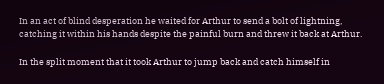In an act of blind desperation he waited for Arthur to send a bolt of lightning, catching it within his hands despite the painful burn and threw it back at Arthur.

In the split moment that it took Arthur to jump back and catch himself in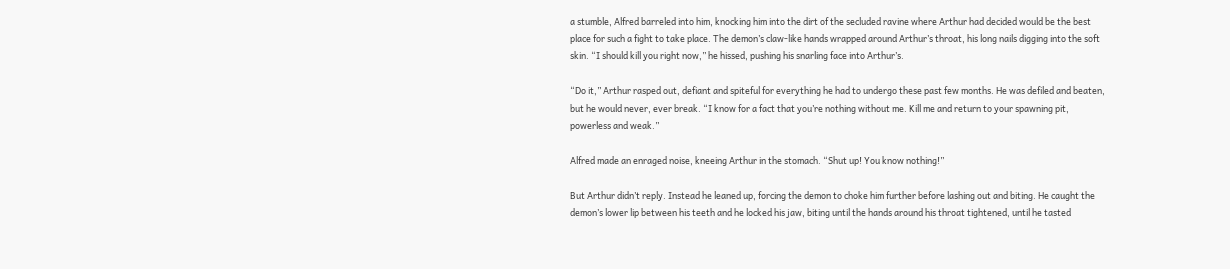a stumble, Alfred barreled into him, knocking him into the dirt of the secluded ravine where Arthur had decided would be the best place for such a fight to take place. The demon’s claw-like hands wrapped around Arthur’s throat, his long nails digging into the soft skin. “I should kill you right now,” he hissed, pushing his snarling face into Arthur’s.

“Do it,” Arthur rasped out, defiant and spiteful for everything he had to undergo these past few months. He was defiled and beaten, but he would never, ever break. “I know for a fact that you’re nothing without me. Kill me and return to your spawning pit, powerless and weak.”

Alfred made an enraged noise, kneeing Arthur in the stomach. “Shut up! You know nothing!”

But Arthur didn’t reply. Instead he leaned up, forcing the demon to choke him further before lashing out and biting. He caught the demon’s lower lip between his teeth and he locked his jaw, biting until the hands around his throat tightened, until he tasted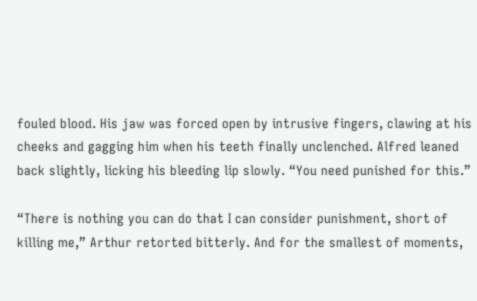fouled blood. His jaw was forced open by intrusive fingers, clawing at his cheeks and gagging him when his teeth finally unclenched. Alfred leaned back slightly, licking his bleeding lip slowly. “You need punished for this.”

“There is nothing you can do that I can consider punishment, short of killing me,” Arthur retorted bitterly. And for the smallest of moments,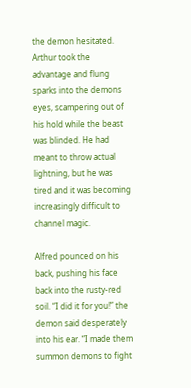the demon hesitated. Arthur took the advantage and flung sparks into the demons eyes, scampering out of his hold while the beast was blinded. He had meant to throw actual lightning, but he was tired and it was becoming increasingly difficult to channel magic.

Alfred pounced on his back, pushing his face back into the rusty-red soil. “I did it for you!” the demon said desperately into his ear. “I made them summon demons to fight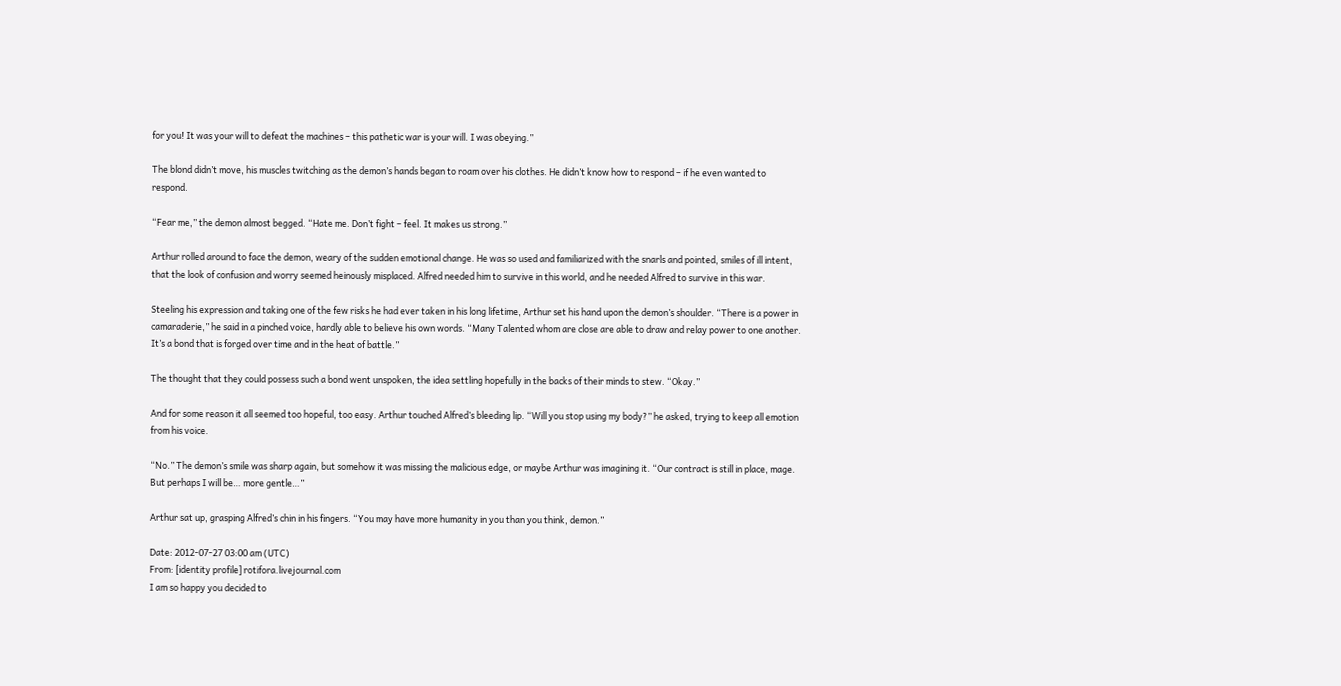for you! It was your will to defeat the machines – this pathetic war is your will. I was obeying.”

The blond didn’t move, his muscles twitching as the demon’s hands began to roam over his clothes. He didn’t know how to respond – if he even wanted to respond.

“Fear me,” the demon almost begged. “Hate me. Don’t fight – feel. It makes us strong.”

Arthur rolled around to face the demon, weary of the sudden emotional change. He was so used and familiarized with the snarls and pointed, smiles of ill intent, that the look of confusion and worry seemed heinously misplaced. Alfred needed him to survive in this world, and he needed Alfred to survive in this war.

Steeling his expression and taking one of the few risks he had ever taken in his long lifetime, Arthur set his hand upon the demon’s shoulder. “There is a power in camaraderie,” he said in a pinched voice, hardly able to believe his own words. “Many Talented whom are close are able to draw and relay power to one another. It’s a bond that is forged over time and in the heat of battle.”

The thought that they could possess such a bond went unspoken, the idea settling hopefully in the backs of their minds to stew. “Okay.”

And for some reason it all seemed too hopeful, too easy. Arthur touched Alfred’s bleeding lip. “Will you stop using my body?” he asked, trying to keep all emotion from his voice.

“No.” The demon’s smile was sharp again, but somehow it was missing the malicious edge, or maybe Arthur was imagining it. “Our contract is still in place, mage. But perhaps I will be… more gentle…”

Arthur sat up, grasping Alfred’s chin in his fingers. “You may have more humanity in you than you think, demon.”

Date: 2012-07-27 03:00 am (UTC)
From: [identity profile] rotifora.livejournal.com
I am so happy you decided to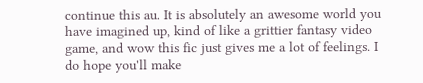continue this au. It is absolutely an awesome world you have imagined up, kind of like a grittier fantasy video game, and wow this fic just gives me a lot of feelings. I do hope you'll make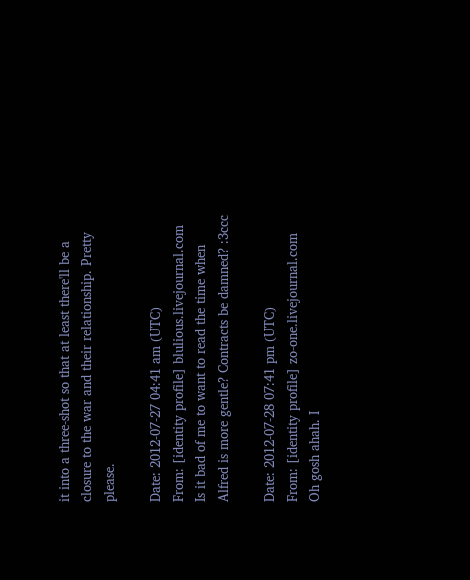it into a three-shot so that at least there'll be a closure to the war and their relationship. Pretty please.

Date: 2012-07-27 04:41 am (UTC)
From: [identity profile] blulious.livejournal.com
Is it bad of me to want to read the time when Alfred is more gentle? Contracts be damned? :3ccc

Date: 2012-07-28 07:41 pm (UTC)
From: [identity profile] zo-one.livejournal.com
Oh gosh ahah. I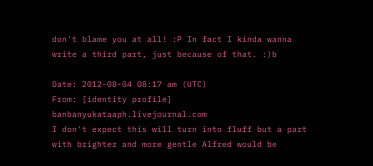don't blame you at all! :P In fact I kinda wanna write a third part, just because of that. :)b

Date: 2012-08-04 08:17 am (UTC)
From: [identity profile] banbanyukataaph.livejournal.com
I don't expect this will turn into fluff but a part with brighter and more gentle Alfred would be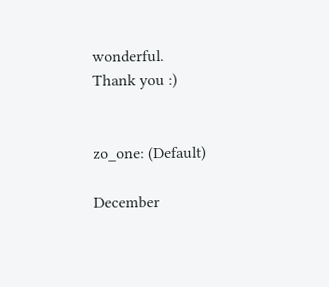wonderful.
Thank you :)


zo_one: (Default)

December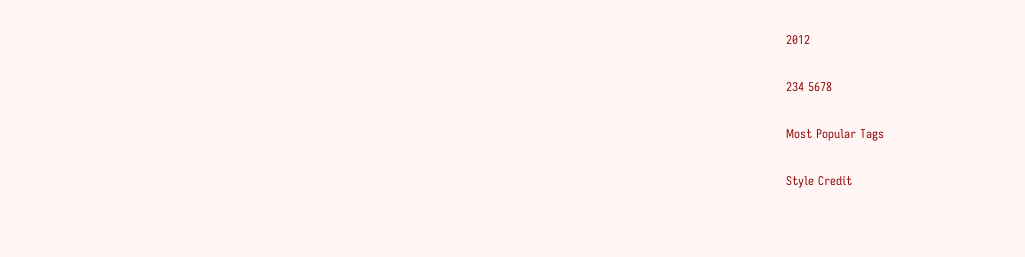2012

234 5678

Most Popular Tags

Style Credit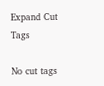Expand Cut Tags

No cut tags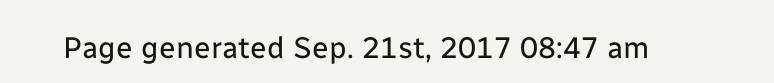Page generated Sep. 21st, 2017 08:47 am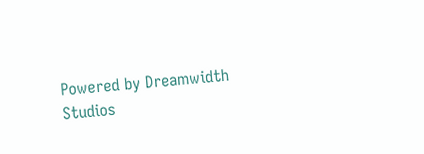Powered by Dreamwidth Studios